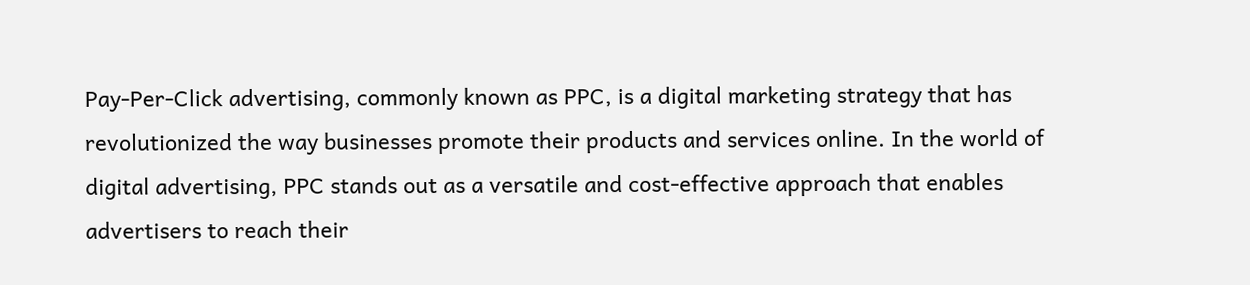Pay-Per-Click advertising, commonly known as PPC, is a digital marketing strategy that has revolutionized the way businesses promote their products and services online. In the world of digital advertising, PPC stands out as a versatile and cost-effective approach that enables advertisers to reach their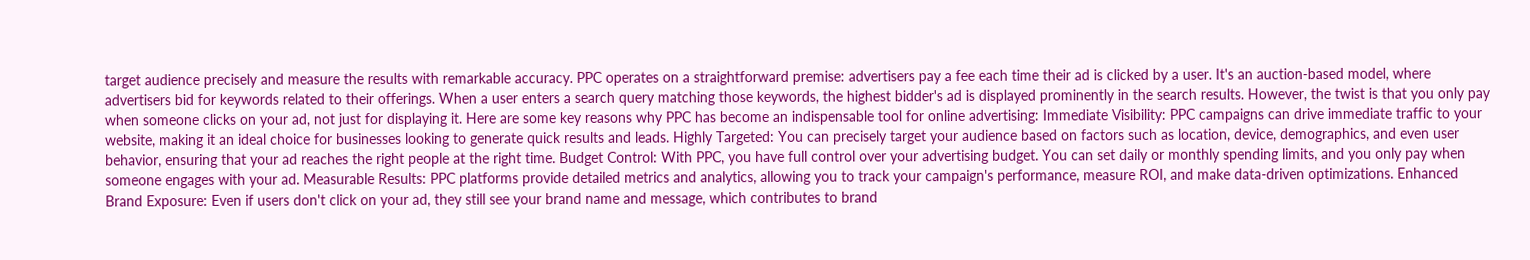target audience precisely and measure the results with remarkable accuracy. PPC operates on a straightforward premise: advertisers pay a fee each time their ad is clicked by a user. It's an auction-based model, where advertisers bid for keywords related to their offerings. When a user enters a search query matching those keywords, the highest bidder's ad is displayed prominently in the search results. However, the twist is that you only pay when someone clicks on your ad, not just for displaying it. Here are some key reasons why PPC has become an indispensable tool for online advertising: Immediate Visibility: PPC campaigns can drive immediate traffic to your website, making it an ideal choice for businesses looking to generate quick results and leads. Highly Targeted: You can precisely target your audience based on factors such as location, device, demographics, and even user behavior, ensuring that your ad reaches the right people at the right time. Budget Control: With PPC, you have full control over your advertising budget. You can set daily or monthly spending limits, and you only pay when someone engages with your ad. Measurable Results: PPC platforms provide detailed metrics and analytics, allowing you to track your campaign's performance, measure ROI, and make data-driven optimizations. Enhanced Brand Exposure: Even if users don't click on your ad, they still see your brand name and message, which contributes to brand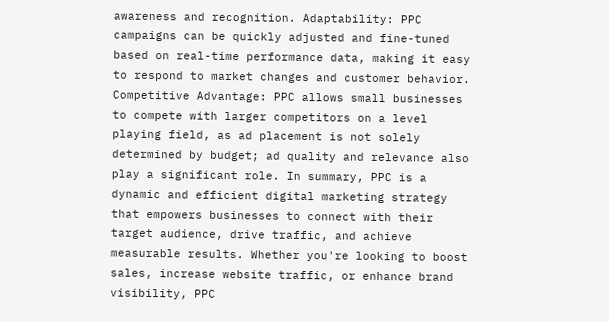awareness and recognition. Adaptability: PPC campaigns can be quickly adjusted and fine-tuned based on real-time performance data, making it easy to respond to market changes and customer behavior. Competitive Advantage: PPC allows small businesses to compete with larger competitors on a level playing field, as ad placement is not solely determined by budget; ad quality and relevance also play a significant role. In summary, PPC is a dynamic and efficient digital marketing strategy that empowers businesses to connect with their target audience, drive traffic, and achieve measurable results. Whether you're looking to boost sales, increase website traffic, or enhance brand visibility, PPC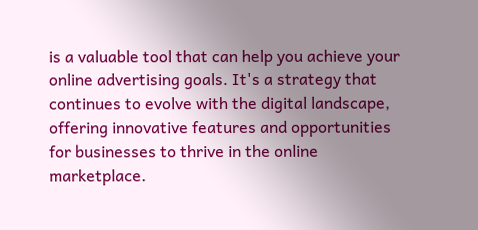is a valuable tool that can help you achieve your online advertising goals. It's a strategy that continues to evolve with the digital landscape, offering innovative features and opportunities for businesses to thrive in the online marketplace.